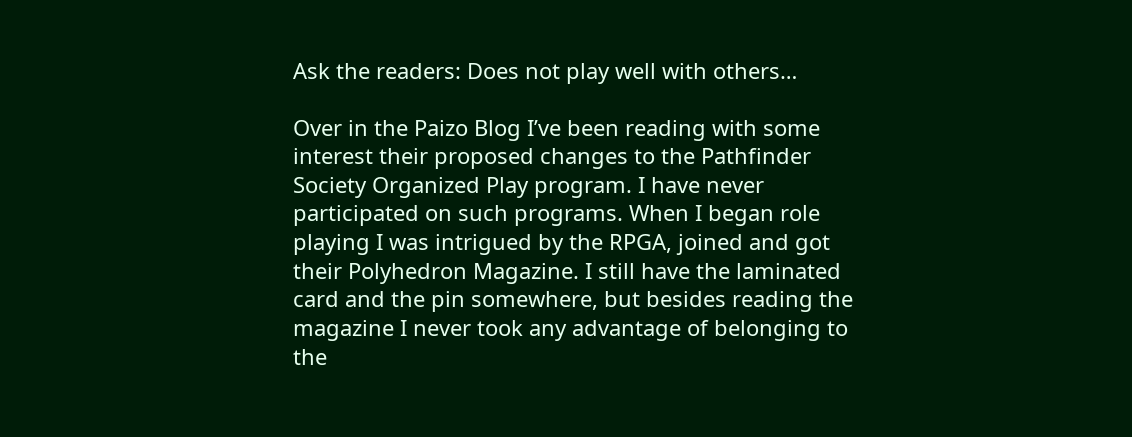Ask the readers: Does not play well with others…

Over in the Paizo Blog I’ve been reading with some interest their proposed changes to the Pathfinder Society Organized Play program. I have never participated on such programs. When I began role playing I was intrigued by the RPGA, joined and got their Polyhedron Magazine. I still have the laminated card and the pin somewhere, but besides reading the magazine I never took any advantage of belonging to the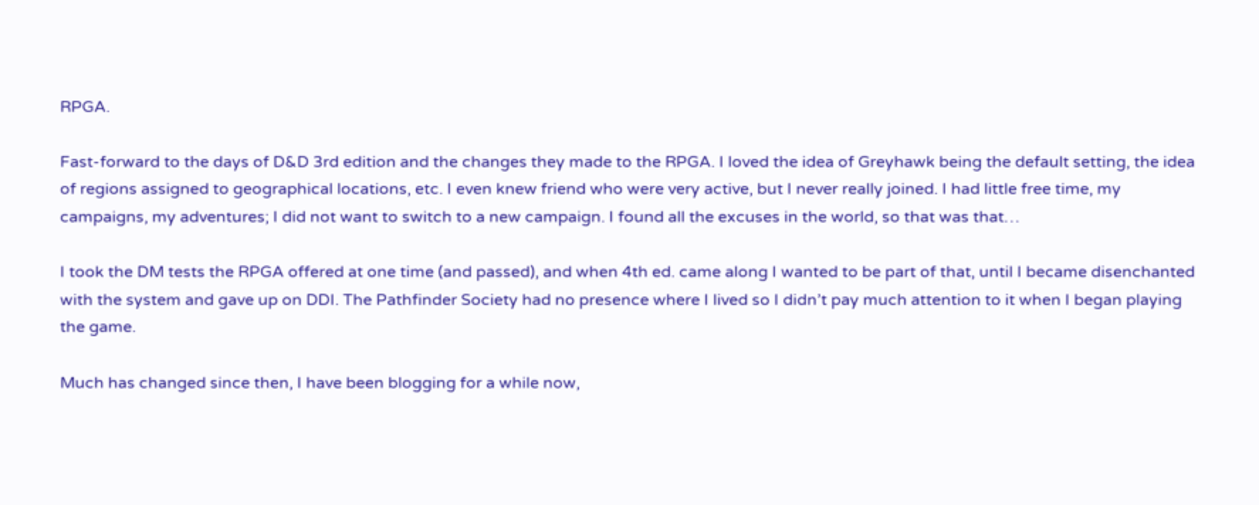RPGA.

Fast-forward to the days of D&D 3rd edition and the changes they made to the RPGA. I loved the idea of Greyhawk being the default setting, the idea of regions assigned to geographical locations, etc. I even knew friend who were very active, but I never really joined. I had little free time, my campaigns, my adventures; I did not want to switch to a new campaign. I found all the excuses in the world, so that was that…

I took the DM tests the RPGA offered at one time (and passed), and when 4th ed. came along I wanted to be part of that, until I became disenchanted with the system and gave up on DDI. The Pathfinder Society had no presence where I lived so I didn’t pay much attention to it when I began playing the game.

Much has changed since then, I have been blogging for a while now,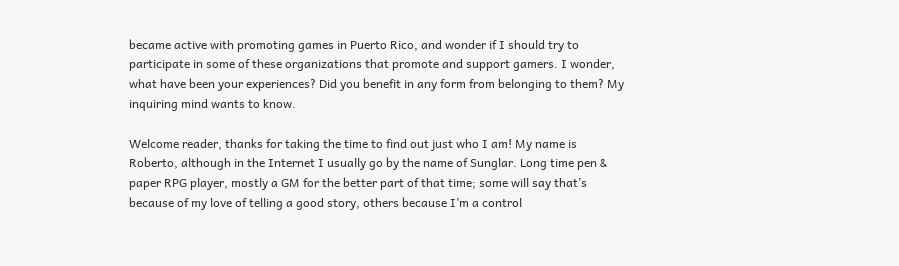became active with promoting games in Puerto Rico, and wonder if I should try to participate in some of these organizations that promote and support gamers. I wonder, what have been your experiences? Did you benefit in any form from belonging to them? My inquiring mind wants to know.

Welcome reader, thanks for taking the time to find out just who I am! My name is Roberto, although in the Internet I usually go by the name of Sunglar. Long time pen & paper RPG player, mostly a GM for the better part of that time; some will say that’s because of my love of telling a good story, others because I’m a control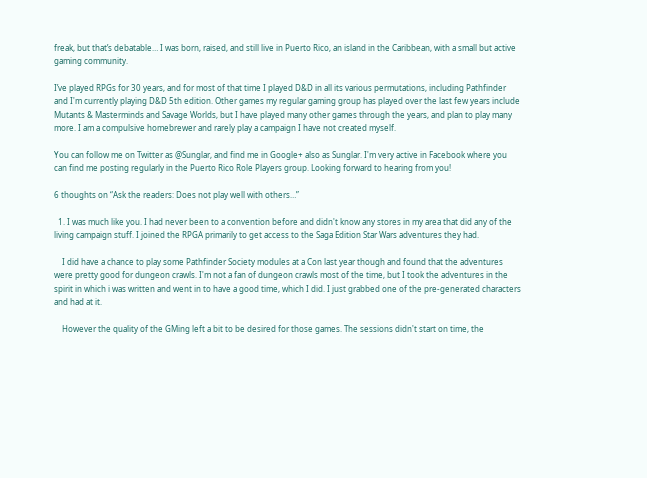freak, but that’s debatable… I was born, raised, and still live in Puerto Rico, an island in the Caribbean, with a small but active gaming community.

I’ve played RPGs for 30 years, and for most of that time I played D&D in all its various permutations, including Pathfinder and I'm currently playing D&D 5th edition. Other games my regular gaming group has played over the last few years include Mutants & Masterminds and Savage Worlds, but I have played many other games through the years, and plan to play many more. I am a compulsive homebrewer and rarely play a campaign I have not created myself.

You can follow me on Twitter as @Sunglar, and find me in Google+ also as Sunglar. I'm very active in Facebook where you can find me posting regularly in the Puerto Rico Role Players group. Looking forward to hearing from you!

6 thoughts on “Ask the readers: Does not play well with others…”

  1. I was much like you. I had never been to a convention before and didn't know any stores in my area that did any of the living campaign stuff. I joined the RPGA primarily to get access to the Saga Edition Star Wars adventures they had.

    I did have a chance to play some Pathfinder Society modules at a Con last year though and found that the adventures were pretty good for dungeon crawls. I'm not a fan of dungeon crawls most of the time, but I took the adventures in the spirit in which i was written and went in to have a good time, which I did. I just grabbed one of the pre-generated characters and had at it.

    However the quality of the GMing left a bit to be desired for those games. The sessions didn't start on time, the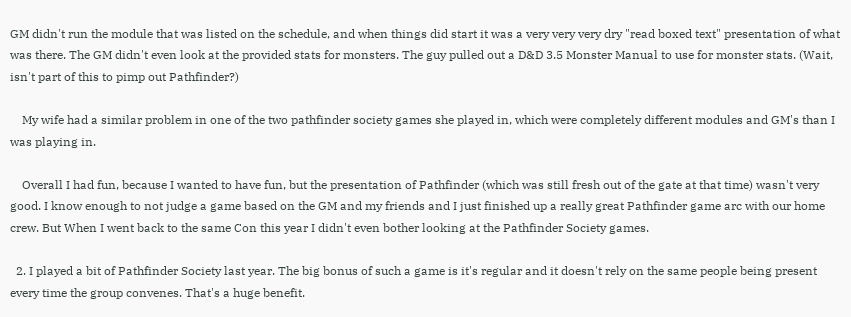GM didn't run the module that was listed on the schedule, and when things did start it was a very very very dry "read boxed text" presentation of what was there. The GM didn't even look at the provided stats for monsters. The guy pulled out a D&D 3.5 Monster Manual to use for monster stats. (Wait, isn't part of this to pimp out Pathfinder?)

    My wife had a similar problem in one of the two pathfinder society games she played in, which were completely different modules and GM's than I was playing in.

    Overall I had fun, because I wanted to have fun, but the presentation of Pathfinder (which was still fresh out of the gate at that time) wasn't very good. I know enough to not judge a game based on the GM and my friends and I just finished up a really great Pathfinder game arc with our home crew. But When I went back to the same Con this year I didn't even bother looking at the Pathfinder Society games.

  2. I played a bit of Pathfinder Society last year. The big bonus of such a game is it's regular and it doesn't rely on the same people being present every time the group convenes. That's a huge benefit.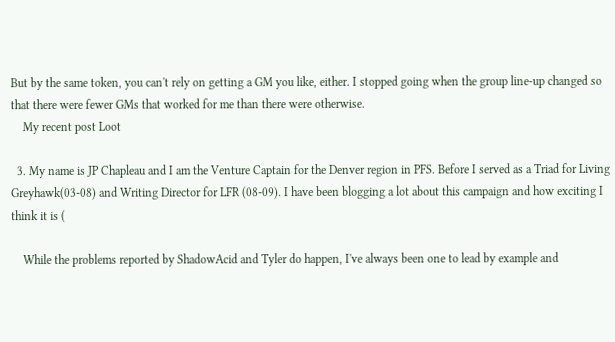But by the same token, you can't rely on getting a GM you like, either. I stopped going when the group line-up changed so that there were fewer GMs that worked for me than there were otherwise.
    My recent post Loot

  3. My name is JP Chapleau and I am the Venture Captain for the Denver region in PFS. Before I served as a Triad for Living Greyhawk(03-08) and Writing Director for LFR (08-09). I have been blogging a lot about this campaign and how exciting I think it is (

    While the problems reported by ShadowAcid and Tyler do happen, I've always been one to lead by example and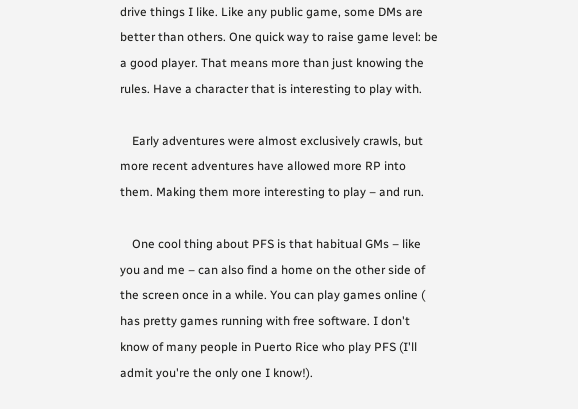drive things I like. Like any public game, some DMs are better than others. One quick way to raise game level: be a good player. That means more than just knowing the rules. Have a character that is interesting to play with.

    Early adventures were almost exclusively crawls, but more recent adventures have allowed more RP into them. Making them more interesting to play – and run.

    One cool thing about PFS is that habitual GMs – like you and me – can also find a home on the other side of the screen once in a while. You can play games online ( has pretty games running with free software. I don't know of many people in Puerto Rice who play PFS (I'll admit you're the only one I know!).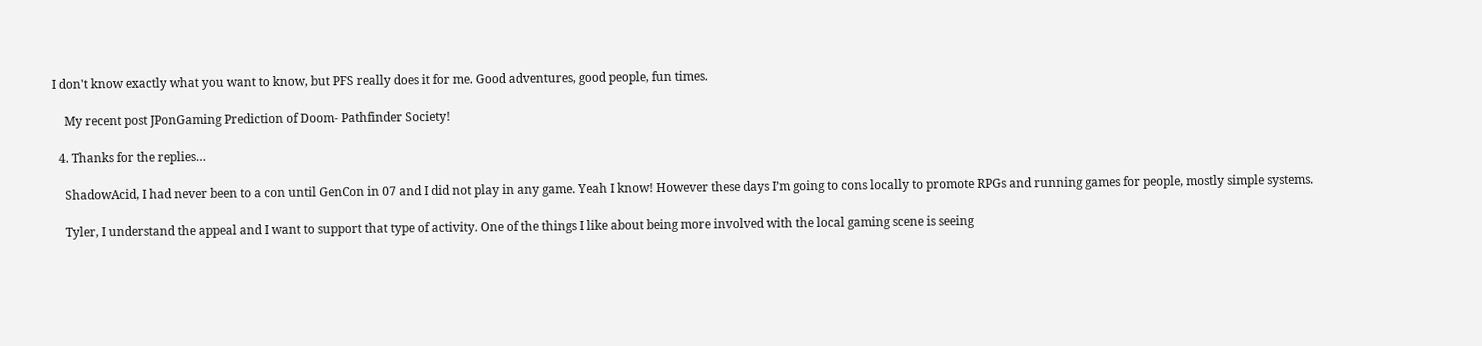I don't know exactly what you want to know, but PFS really does it for me. Good adventures, good people, fun times.

    My recent post JPonGaming Prediction of Doom- Pathfinder Society!

  4. Thanks for the replies…

    ShadowAcid, I had never been to a con until GenCon in 07 and I did not play in any game. Yeah I know! However these days I’m going to cons locally to promote RPGs and running games for people, mostly simple systems.

    Tyler, I understand the appeal and I want to support that type of activity. One of the things I like about being more involved with the local gaming scene is seeing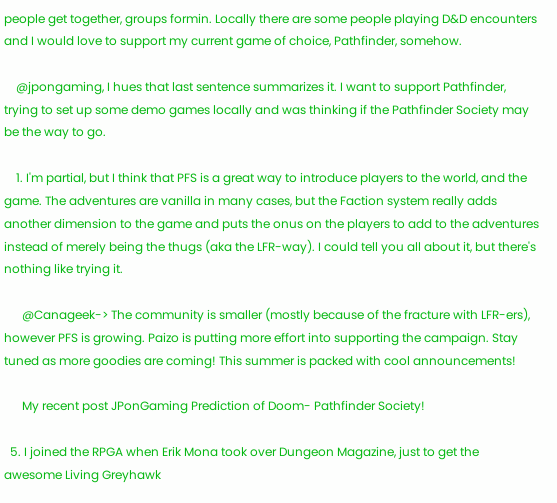people get together, groups formin. Locally there are some people playing D&D encounters and I would love to support my current game of choice, Pathfinder, somehow.

    @jpongaming, I hues that last sentence summarizes it. I want to support Pathfinder, trying to set up some demo games locally and was thinking if the Pathfinder Society may be the way to go.

    1. I'm partial, but I think that PFS is a great way to introduce players to the world, and the game. The adventures are vanilla in many cases, but the Faction system really adds another dimension to the game and puts the onus on the players to add to the adventures instead of merely being the thugs (aka the LFR-way). I could tell you all about it, but there's nothing like trying it.

      @Canageek-> The community is smaller (mostly because of the fracture with LFR-ers), however PFS is growing. Paizo is putting more effort into supporting the campaign. Stay tuned as more goodies are coming! This summer is packed with cool announcements!

      My recent post JPonGaming Prediction of Doom- Pathfinder Society!

  5. I joined the RPGA when Erik Mona took over Dungeon Magazine, just to get the awesome Living Greyhawk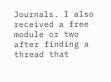Journals. I also received a free module or two after finding a thread that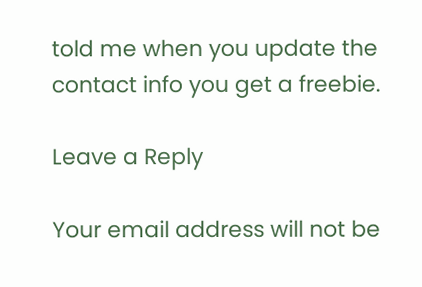told me when you update the contact info you get a freebie.

Leave a Reply

Your email address will not be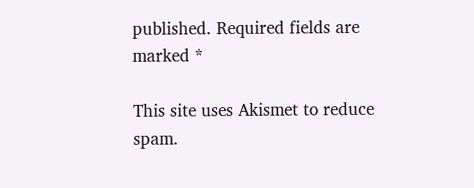published. Required fields are marked *

This site uses Akismet to reduce spam.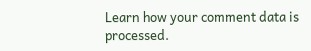Learn how your comment data is processed.